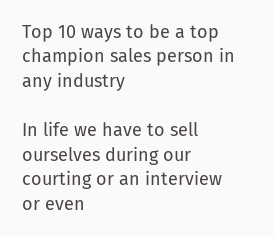Top 10 ways to be a top champion sales person in any industry

In life we have to sell ourselves during our courting or an interview or even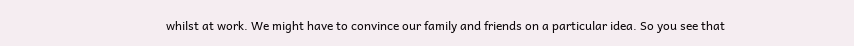whilst at work. We might have to convince our family and friends on a particular idea. So you see that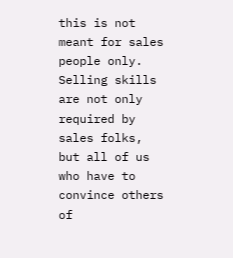this is not meant for sales people only. Selling skills are not only required by sales folks, but all of us who have to convince others of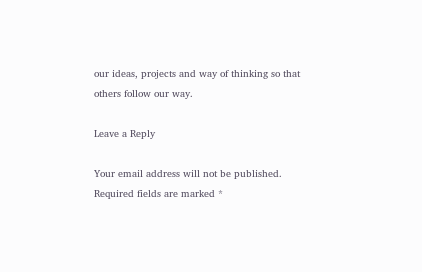our ideas, projects and way of thinking so that others follow our way.

Leave a Reply

Your email address will not be published. Required fields are marked *